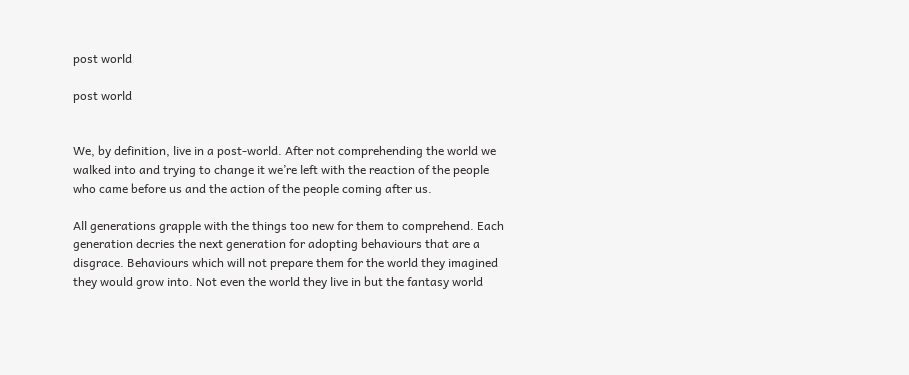post world

post world


We, by definition, live in a post-world. After not comprehending the world we walked into and trying to change it we’re left with the reaction of the people who came before us and the action of the people coming after us.

All generations grapple with the things too new for them to comprehend. Each generation decries the next generation for adopting behaviours that are a disgrace. Behaviours which will not prepare them for the world they imagined they would grow into. Not even the world they live in but the fantasy world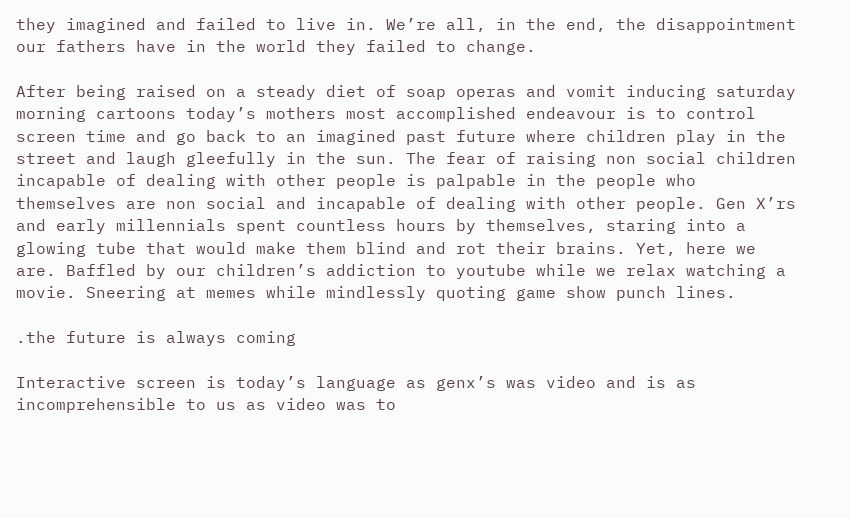they imagined and failed to live in. We’re all, in the end, the disappointment our fathers have in the world they failed to change.

After being raised on a steady diet of soap operas and vomit inducing saturday morning cartoons today’s mothers most accomplished endeavour is to control screen time and go back to an imagined past future where children play in the street and laugh gleefully in the sun. The fear of raising non social children incapable of dealing with other people is palpable in the people who themselves are non social and incapable of dealing with other people. Gen X’rs and early millennials spent countless hours by themselves, staring into a glowing tube that would make them blind and rot their brains. Yet, here we are. Baffled by our children’s addiction to youtube while we relax watching a movie. Sneering at memes while mindlessly quoting game show punch lines.

.the future is always coming

Interactive screen is today’s language as genx’s was video and is as incomprehensible to us as video was to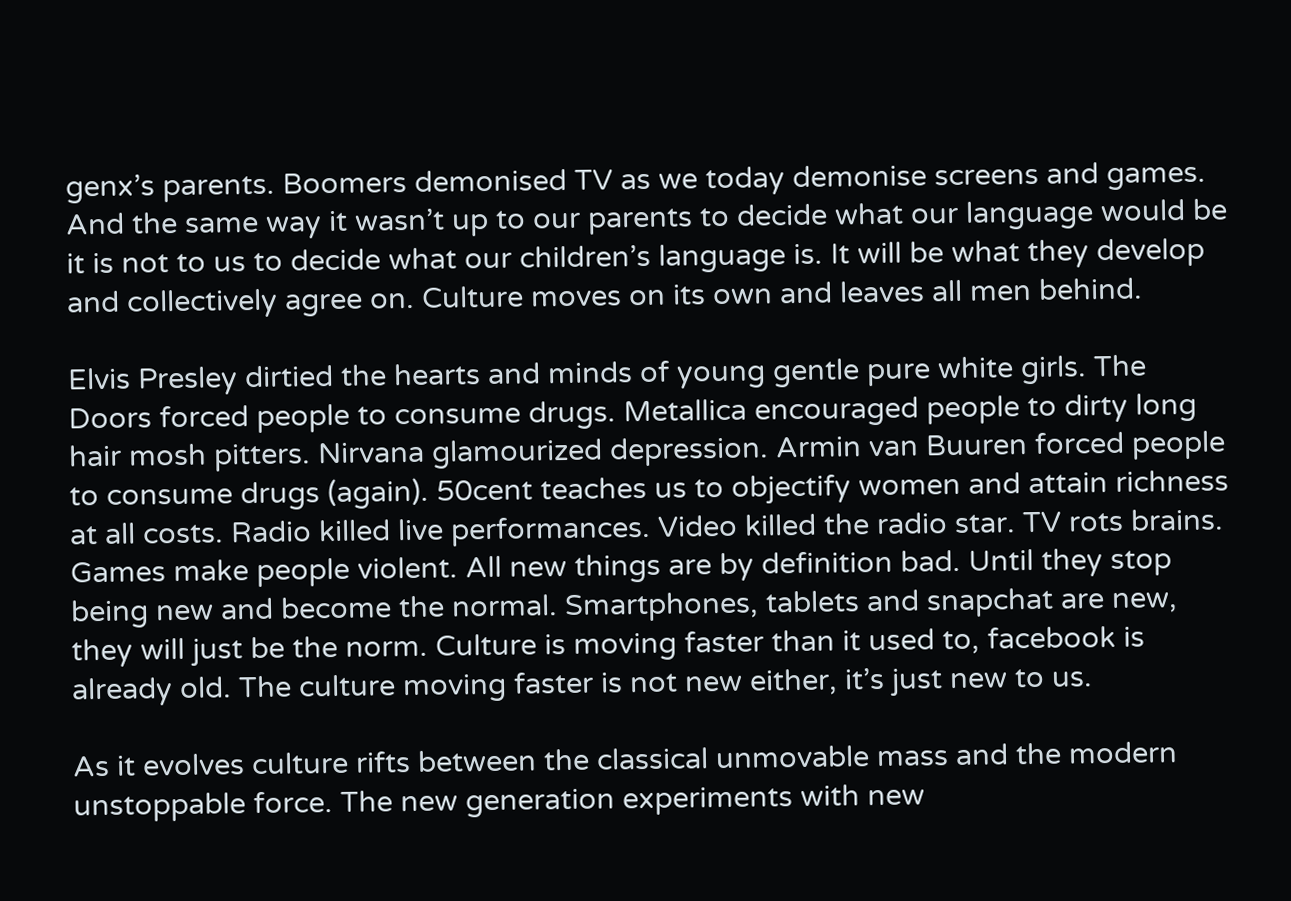genx’s parents. Boomers demonised TV as we today demonise screens and games. And the same way it wasn’t up to our parents to decide what our language would be it is not to us to decide what our children’s language is. It will be what they develop and collectively agree on. Culture moves on its own and leaves all men behind.

Elvis Presley dirtied the hearts and minds of young gentle pure white girls. The Doors forced people to consume drugs. Metallica encouraged people to dirty long hair mosh pitters. Nirvana glamourized depression. Armin van Buuren forced people to consume drugs (again). 50cent teaches us to objectify women and attain richness at all costs. Radio killed live performances. Video killed the radio star. TV rots brains. Games make people violent. All new things are by definition bad. Until they stop being new and become the normal. Smartphones, tablets and snapchat are new, they will just be the norm. Culture is moving faster than it used to, facebook is already old. The culture moving faster is not new either, it’s just new to us.

As it evolves culture rifts between the classical unmovable mass and the modern unstoppable force. The new generation experiments with new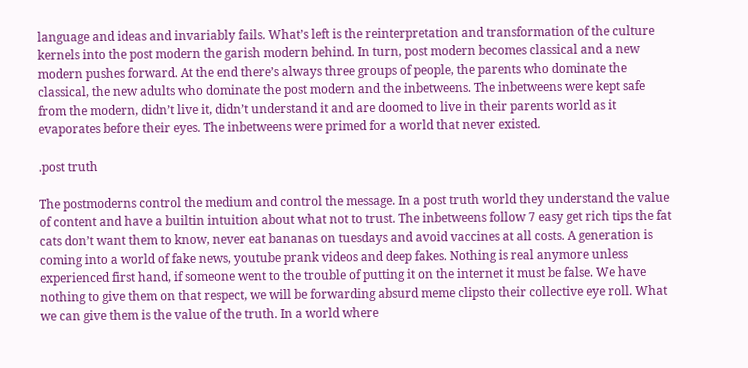language and ideas and invariably fails. What’s left is the reinterpretation and transformation of the culture kernels into the post modern the garish modern behind. In turn, post modern becomes classical and a new modern pushes forward. At the end there’s always three groups of people, the parents who dominate the classical, the new adults who dominate the post modern and the inbetweens. The inbetweens were kept safe from the modern, didn’t live it, didn’t understand it and are doomed to live in their parents world as it evaporates before their eyes. The inbetweens were primed for a world that never existed.

.post truth

The postmoderns control the medium and control the message. In a post truth world they understand the value of content and have a builtin intuition about what not to trust. The inbetweens follow 7 easy get rich tips the fat cats don’t want them to know, never eat bananas on tuesdays and avoid vaccines at all costs. A generation is coming into a world of fake news, youtube prank videos and deep fakes. Nothing is real anymore unless experienced first hand, if someone went to the trouble of putting it on the internet it must be false. We have nothing to give them on that respect, we will be forwarding absurd meme clipsto their collective eye roll. What we can give them is the value of the truth. In a world where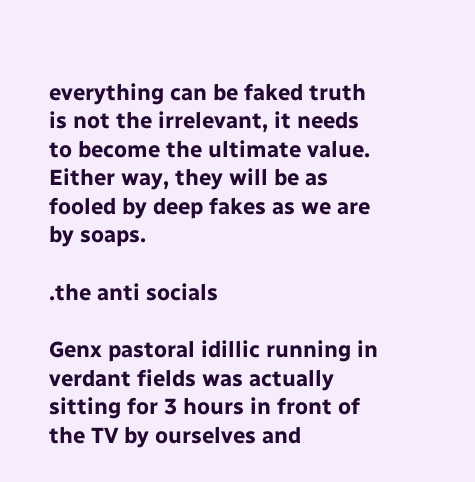everything can be faked truth is not the irrelevant, it needs to become the ultimate value. Either way, they will be as fooled by deep fakes as we are by soaps.

.the anti socials

Genx pastoral idillic running in verdant fields was actually sitting for 3 hours in front of the TV by ourselves and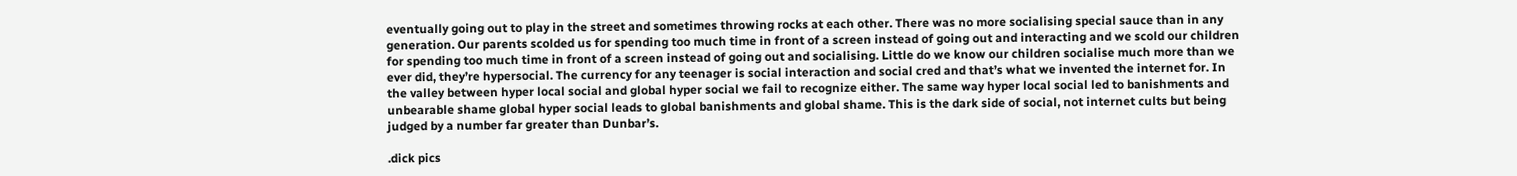eventually going out to play in the street and sometimes throwing rocks at each other. There was no more socialising special sauce than in any generation. Our parents scolded us for spending too much time in front of a screen instead of going out and interacting and we scold our children for spending too much time in front of a screen instead of going out and socialising. Little do we know our children socialise much more than we ever did, they’re hypersocial. The currency for any teenager is social interaction and social cred and that’s what we invented the internet for. In the valley between hyper local social and global hyper social we fail to recognize either. The same way hyper local social led to banishments and unbearable shame global hyper social leads to global banishments and global shame. This is the dark side of social, not internet cults but being judged by a number far greater than Dunbar’s.

.dick pics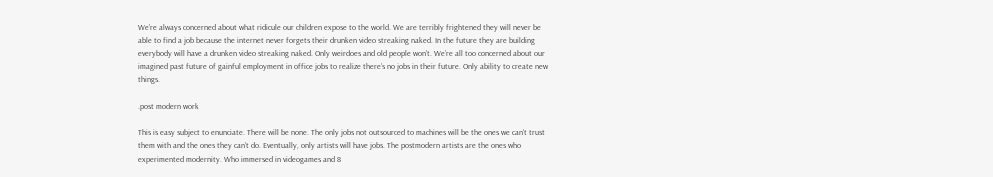We’re always concerned about what ridicule our children expose to the world. We are terribly frightened they will never be able to find a job because the internet never forgets their drunken video streaking naked. In the future they are building everybody will have a drunken video streaking naked. Only weirdoes and old people won’t. We’re all too concerned about our imagined past future of gainful employment in office jobs to realize there’s no jobs in their future. Only ability to create new things.

.post modern work

This is easy subject to enunciate. There will be none. The only jobs not outsourced to machines will be the ones we can’t trust them with and the ones they can’t do. Eventually, only artists will have jobs. The postmodern artists are the ones who experimented modernity. Who immersed in videogames and 8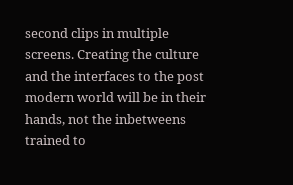second clips in multiple screens. Creating the culture and the interfaces to the post modern world will be in their hands, not the inbetweens trained to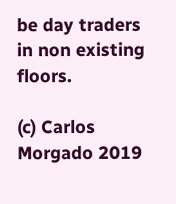be day traders in non existing floors.

(c) Carlos Morgado 2019